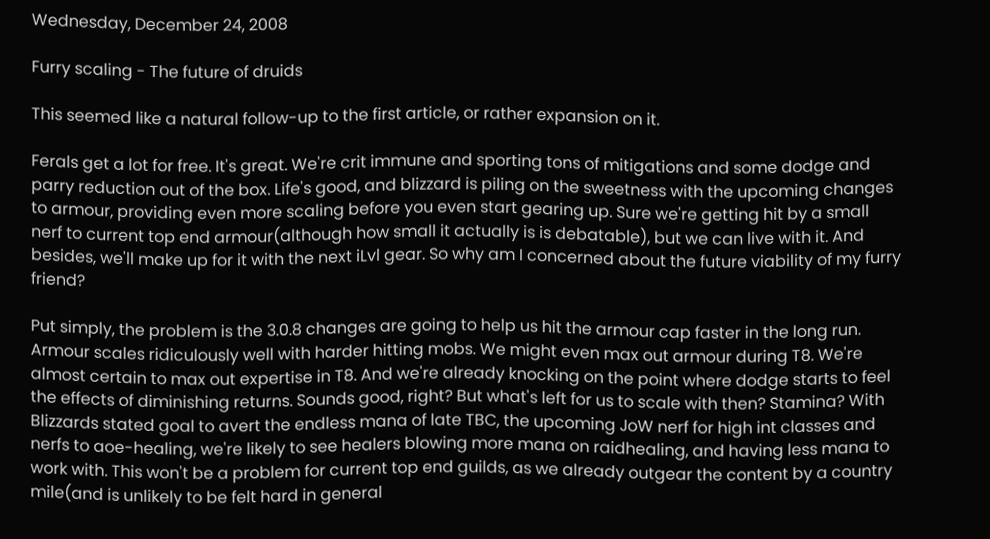Wednesday, December 24, 2008

Furry scaling - The future of druids

This seemed like a natural follow-up to the first article, or rather expansion on it.

Ferals get a lot for free. It's great. We're crit immune and sporting tons of mitigations and some dodge and parry reduction out of the box. Life's good, and blizzard is piling on the sweetness with the upcoming changes to armour, providing even more scaling before you even start gearing up. Sure we're getting hit by a small nerf to current top end armour(although how small it actually is is debatable), but we can live with it. And besides, we'll make up for it with the next iLvl gear. So why am I concerned about the future viability of my furry friend?

Put simply, the problem is the 3.0.8 changes are going to help us hit the armour cap faster in the long run. Armour scales ridiculously well with harder hitting mobs. We might even max out armour during T8. We're almost certain to max out expertise in T8. And we're already knocking on the point where dodge starts to feel the effects of diminishing returns. Sounds good, right? But what's left for us to scale with then? Stamina? With Blizzards stated goal to avert the endless mana of late TBC, the upcoming JoW nerf for high int classes and nerfs to aoe-healing, we're likely to see healers blowing more mana on raidhealing, and having less mana to work with. This won't be a problem for current top end guilds, as we already outgear the content by a country mile(and is unlikely to be felt hard in general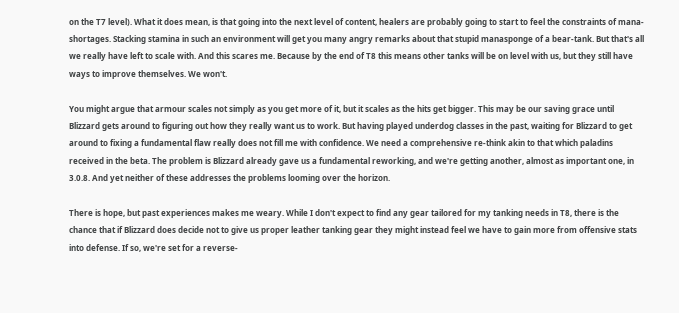on the T7 level). What it does mean, is that going into the next level of content, healers are probably going to start to feel the constraints of mana-shortages. Stacking stamina in such an environment will get you many angry remarks about that stupid manasponge of a bear-tank. But that's all we really have left to scale with. And this scares me. Because by the end of T8 this means other tanks will be on level with us, but they still have ways to improve themselves. We won't.

You might argue that armour scales not simply as you get more of it, but it scales as the hits get bigger. This may be our saving grace until Blizzard gets around to figuring out how they really want us to work. But having played underdog classes in the past, waiting for Blizzard to get around to fixing a fundamental flaw really does not fill me with confidence. We need a comprehensive re-think akin to that which paladins received in the beta. The problem is Blizzard already gave us a fundamental reworking, and we're getting another, almost as important one, in 3.0.8. And yet neither of these addresses the problems looming over the horizon.

There is hope, but past experiences makes me weary. While I don't expect to find any gear tailored for my tanking needs in T8, there is the chance that if Blizzard does decide not to give us proper leather tanking gear they might instead feel we have to gain more from offensive stats into defense. If so, we're set for a reverse-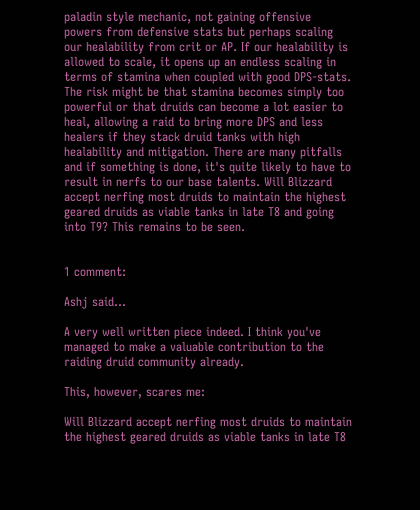paladin style mechanic, not gaining offensive powers from defensive stats but perhaps scaling our healability from crit or AP. If our healability is allowed to scale, it opens up an endless scaling in terms of stamina when coupled with good DPS-stats. The risk might be that stamina becomes simply too powerful or that druids can become a lot easier to heal, allowing a raid to bring more DPS and less healers if they stack druid tanks with high healability and mitigation. There are many pitfalls and if something is done, it's quite likely to have to result in nerfs to our base talents. Will Blizzard accept nerfing most druids to maintain the highest geared druids as viable tanks in late T8 and going into T9? This remains to be seen.


1 comment:

Ashj said...

A very well written piece indeed. I think you've managed to make a valuable contribution to the raiding druid community already.

This, however, scares me:

Will Blizzard accept nerfing most druids to maintain the highest geared druids as viable tanks in late T8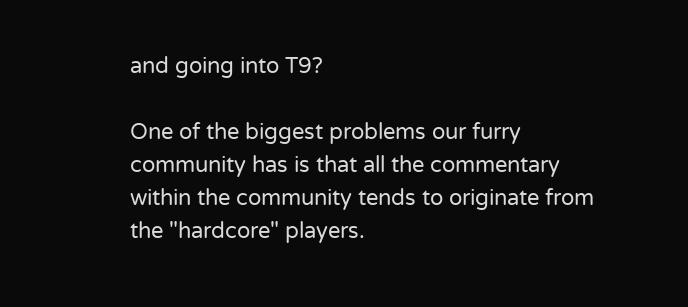and going into T9?

One of the biggest problems our furry community has is that all the commentary within the community tends to originate from the "hardcore" players.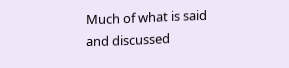Much of what is said and discussed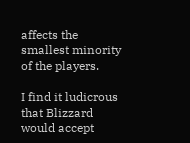affects the smallest minority of the players.

I find it ludicrous that Blizzard would accept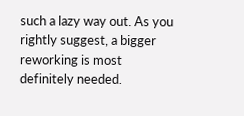such a lazy way out. As you rightly suggest, a bigger reworking is most definitely needed.